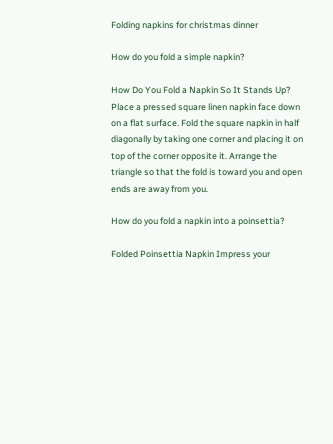Folding napkins for christmas dinner

How do you fold a simple napkin?

How Do You Fold a Napkin So It Stands Up? Place a pressed square linen napkin face down on a flat surface. Fold the square napkin in half diagonally by taking one corner and placing it on top of the corner opposite it. Arrange the triangle so that the fold is toward you and open ends are away from you.

How do you fold a napkin into a poinsettia?

Folded Poinsettia Napkin Impress your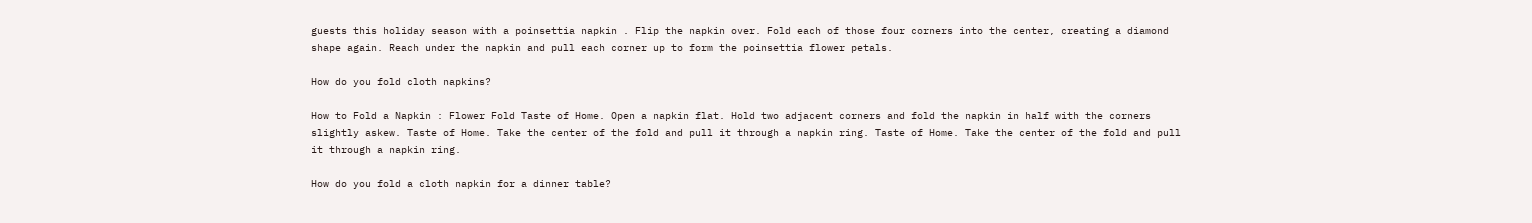guests this holiday season with a poinsettia napkin . Flip the napkin over. Fold each of those four corners into the center, creating a diamond shape again. Reach under the napkin and pull each corner up to form the poinsettia flower petals.

How do you fold cloth napkins?

How to Fold a Napkin : Flower Fold Taste of Home. Open a napkin flat. Hold two adjacent corners and fold the napkin in half with the corners slightly askew. Taste of Home. Take the center of the fold and pull it through a napkin ring. Taste of Home. Take the center of the fold and pull it through a napkin ring.

How do you fold a cloth napkin for a dinner table?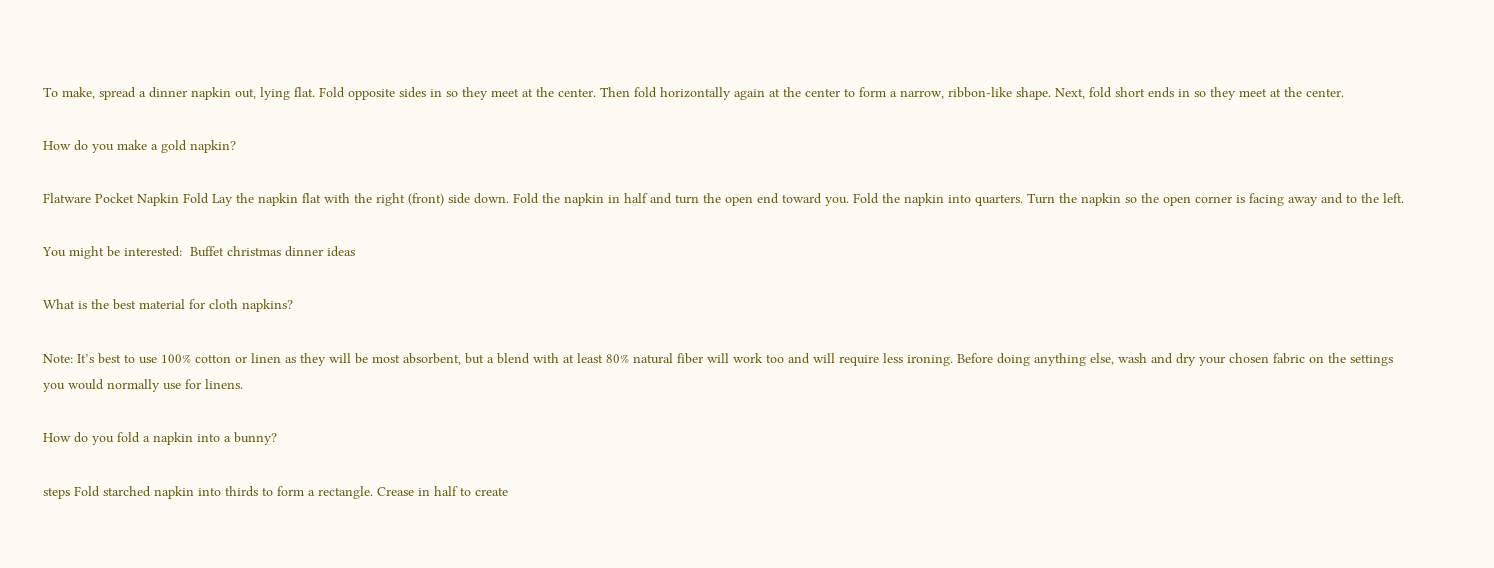To make, spread a dinner napkin out, lying flat. Fold opposite sides in so they meet at the center. Then fold horizontally again at the center to form a narrow, ribbon-like shape. Next, fold short ends in so they meet at the center.

How do you make a gold napkin?

Flatware Pocket Napkin Fold Lay the napkin flat with the right (front) side down. Fold the napkin in half and turn the open end toward you. Fold the napkin into quarters. Turn the napkin so the open corner is facing away and to the left.

You might be interested:  Buffet christmas dinner ideas

What is the best material for cloth napkins?

Note: It’s best to use 100% cotton or linen as they will be most absorbent, but a blend with at least 80% natural fiber will work too and will require less ironing. Before doing anything else, wash and dry your chosen fabric on the settings you would normally use for linens.

How do you fold a napkin into a bunny?

steps Fold starched napkin into thirds to form a rectangle. Crease in half to create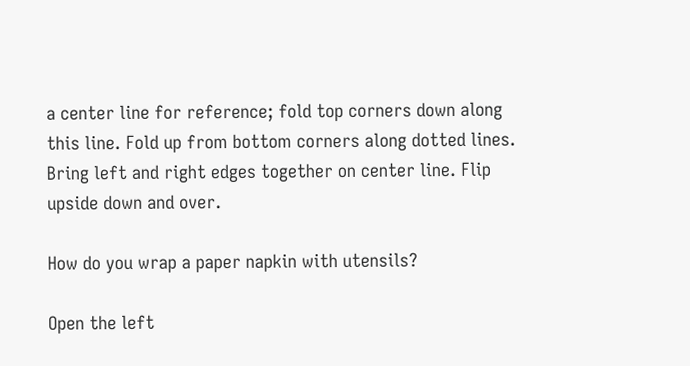a center line for reference; fold top corners down along this line. Fold up from bottom corners along dotted lines. Bring left and right edges together on center line. Flip upside down and over.

How do you wrap a paper napkin with utensils?

Open the left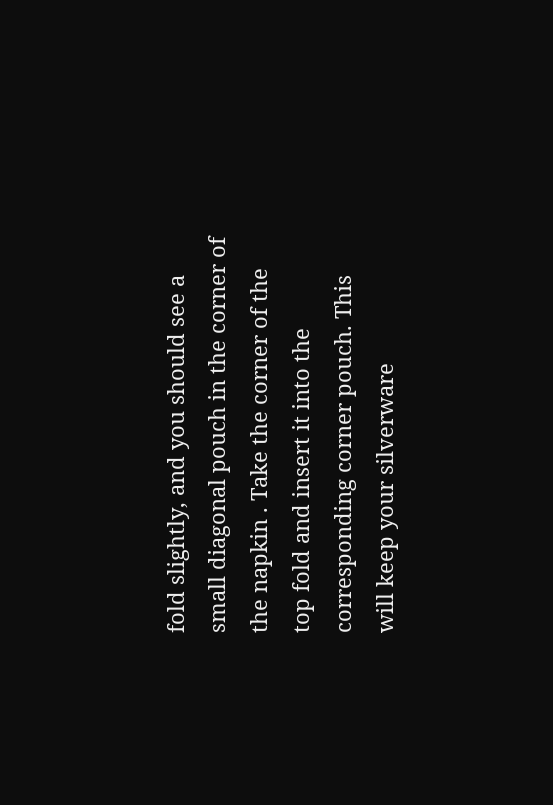fold slightly, and you should see a small diagonal pouch in the corner of the napkin . Take the corner of the top fold and insert it into the corresponding corner pouch. This will keep your silverware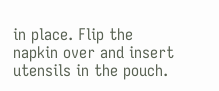in place. Flip the napkin over and insert utensils in the pouch.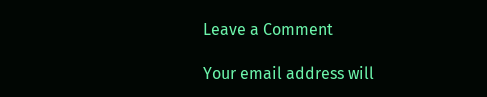Leave a Comment

Your email address will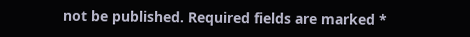not be published. Required fields are marked *